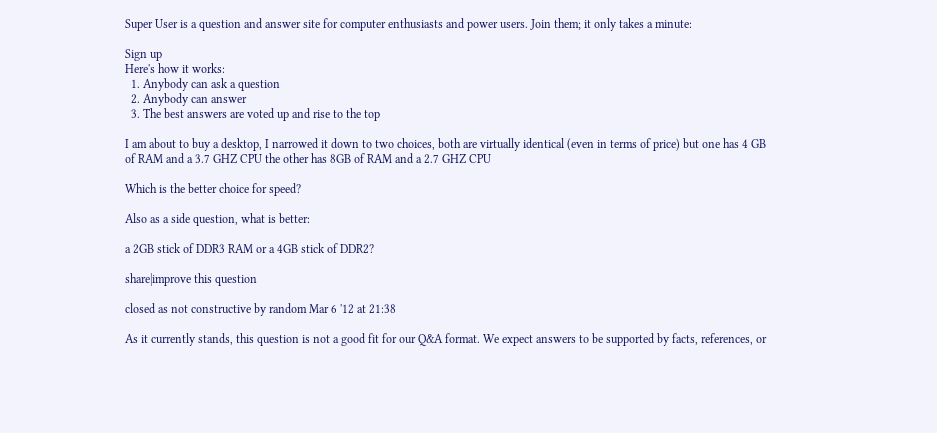Super User is a question and answer site for computer enthusiasts and power users. Join them; it only takes a minute:

Sign up
Here's how it works:
  1. Anybody can ask a question
  2. Anybody can answer
  3. The best answers are voted up and rise to the top

I am about to buy a desktop, I narrowed it down to two choices, both are virtually identical (even in terms of price) but one has 4 GB of RAM and a 3.7 GHZ CPU the other has 8GB of RAM and a 2.7 GHZ CPU

Which is the better choice for speed?

Also as a side question, what is better:

a 2GB stick of DDR3 RAM or a 4GB stick of DDR2?

share|improve this question

closed as not constructive by random Mar 6 '12 at 21:38

As it currently stands, this question is not a good fit for our Q&A format. We expect answers to be supported by facts, references, or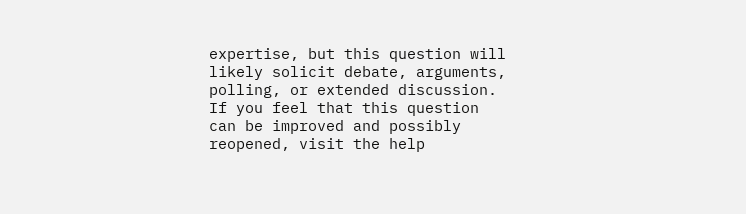expertise, but this question will likely solicit debate, arguments, polling, or extended discussion. If you feel that this question can be improved and possibly reopened, visit the help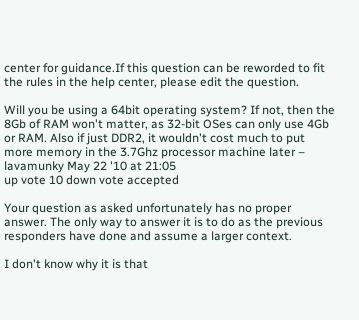center for guidance.If this question can be reworded to fit the rules in the help center, please edit the question.

Will you be using a 64bit operating system? If not, then the 8Gb of RAM won't matter, as 32-bit OSes can only use 4Gb or RAM. Also if just DDR2, it wouldn't cost much to put more memory in the 3.7Ghz processor machine later – lavamunky May 22 '10 at 21:05
up vote 10 down vote accepted

Your question as asked unfortunately has no proper answer. The only way to answer it is to do as the previous responders have done and assume a larger context.

I don't know why it is that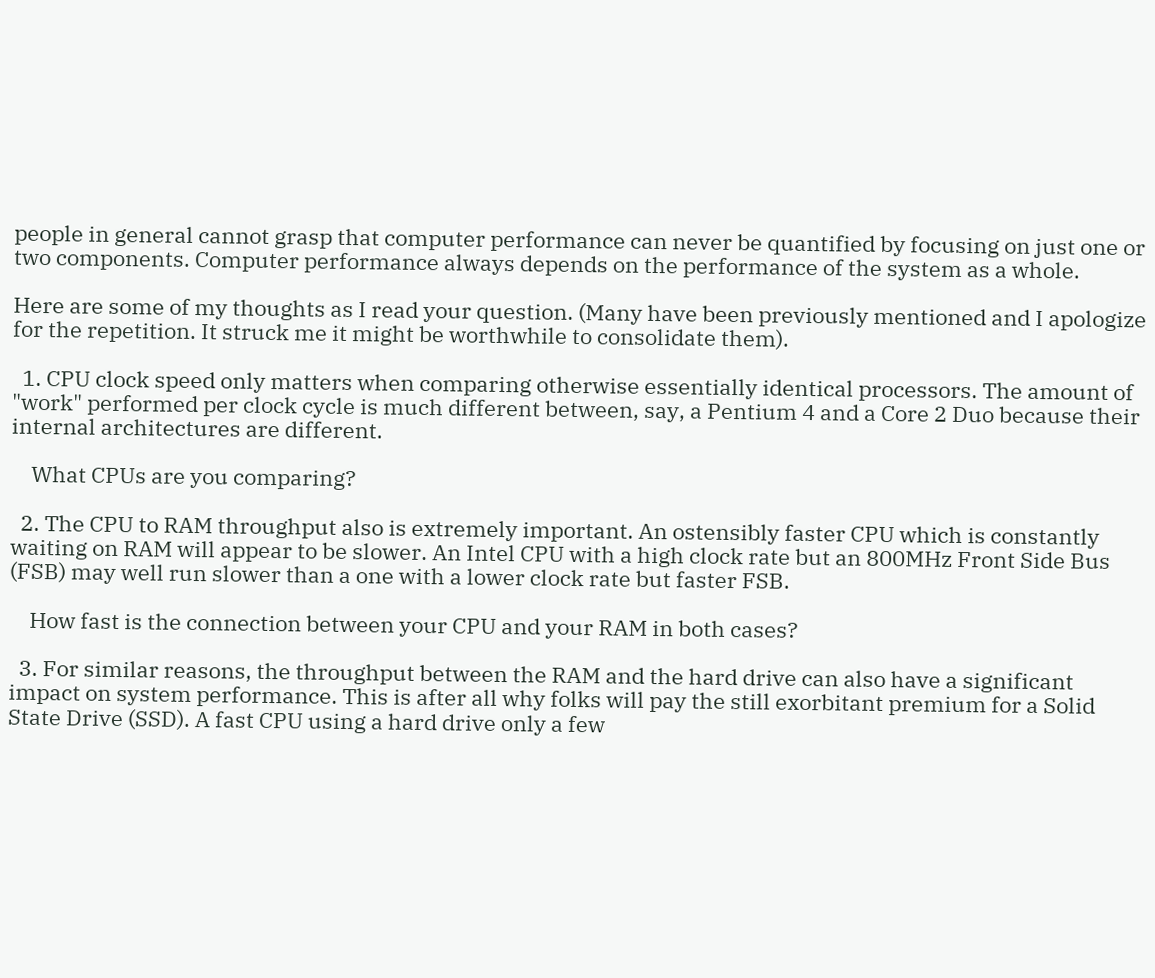people in general cannot grasp that computer performance can never be quantified by focusing on just one or two components. Computer performance always depends on the performance of the system as a whole.

Here are some of my thoughts as I read your question. (Many have been previously mentioned and I apologize for the repetition. It struck me it might be worthwhile to consolidate them).

  1. CPU clock speed only matters when comparing otherwise essentially identical processors. The amount of "work" performed per clock cycle is much different between, say, a Pentium 4 and a Core 2 Duo because their internal architectures are different.

    What CPUs are you comparing?

  2. The CPU to RAM throughput also is extremely important. An ostensibly faster CPU which is constantly waiting on RAM will appear to be slower. An Intel CPU with a high clock rate but an 800MHz Front Side Bus (FSB) may well run slower than a one with a lower clock rate but faster FSB.

    How fast is the connection between your CPU and your RAM in both cases?

  3. For similar reasons, the throughput between the RAM and the hard drive can also have a significant impact on system performance. This is after all why folks will pay the still exorbitant premium for a Solid State Drive (SSD). A fast CPU using a hard drive only a few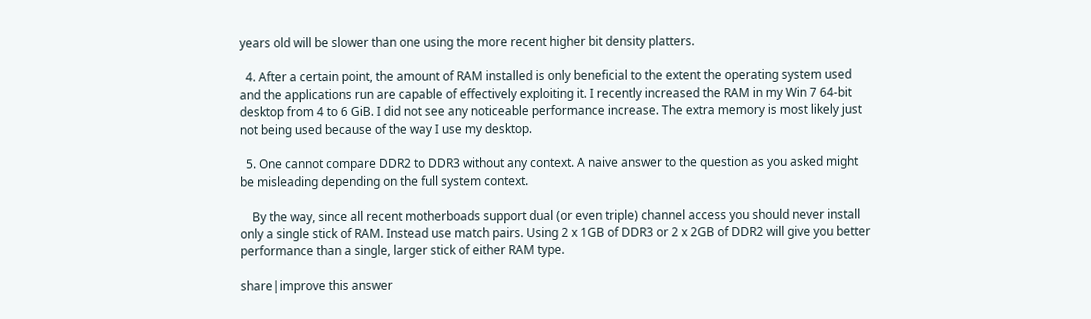years old will be slower than one using the more recent higher bit density platters.

  4. After a certain point, the amount of RAM installed is only beneficial to the extent the operating system used and the applications run are capable of effectively exploiting it. I recently increased the RAM in my Win 7 64-bit desktop from 4 to 6 GiB. I did not see any noticeable performance increase. The extra memory is most likely just not being used because of the way I use my desktop.

  5. One cannot compare DDR2 to DDR3 without any context. A naive answer to the question as you asked might be misleading depending on the full system context.

    By the way, since all recent motherboads support dual (or even triple) channel access you should never install only a single stick of RAM. Instead use match pairs. Using 2 x 1GB of DDR3 or 2 x 2GB of DDR2 will give you better performance than a single, larger stick of either RAM type.

share|improve this answer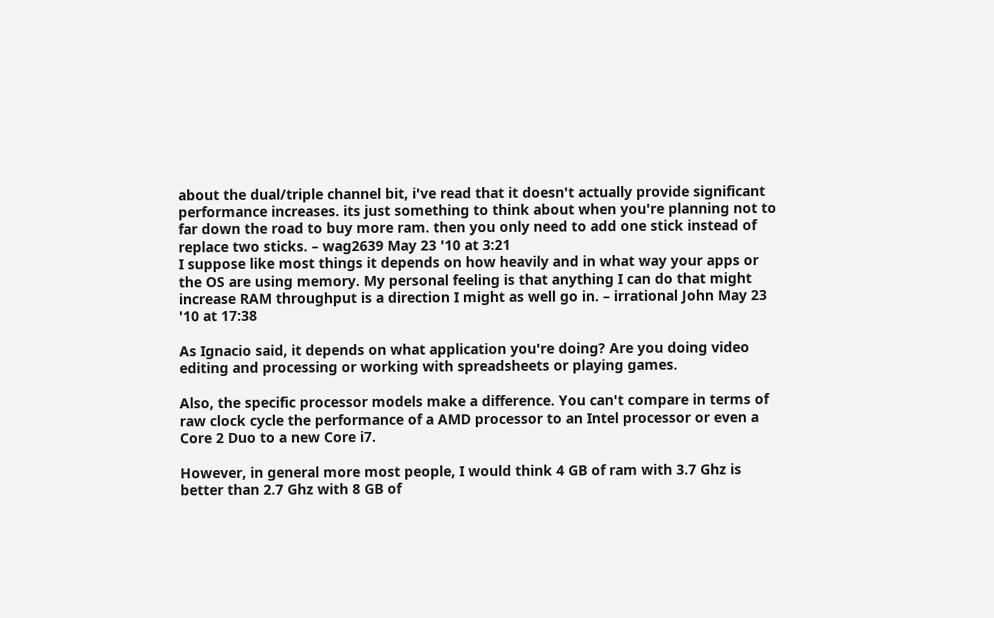about the dual/triple channel bit, i've read that it doesn't actually provide significant performance increases. its just something to think about when you're planning not to far down the road to buy more ram. then you only need to add one stick instead of replace two sticks. – wag2639 May 23 '10 at 3:21
I suppose like most things it depends on how heavily and in what way your apps or the OS are using memory. My personal feeling is that anything I can do that might increase RAM throughput is a direction I might as well go in. – irrational John May 23 '10 at 17:38

As Ignacio said, it depends on what application you're doing? Are you doing video editing and processing or working with spreadsheets or playing games.

Also, the specific processor models make a difference. You can't compare in terms of raw clock cycle the performance of a AMD processor to an Intel processor or even a Core 2 Duo to a new Core i7.

However, in general more most people, I would think 4 GB of ram with 3.7 Ghz is better than 2.7 Ghz with 8 GB of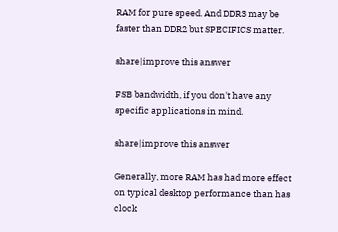RAM for pure speed. And DDR3 may be faster than DDR2 but SPECIFICS matter.

share|improve this answer

FSB bandwidth, if you don't have any specific applications in mind.

share|improve this answer

Generally, more RAM has had more effect on typical desktop performance than has clock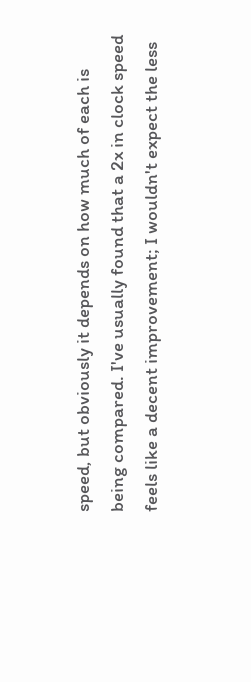speed, but obviously it depends on how much of each is being compared. I've usually found that a 2x in clock speed feels like a decent improvement; I wouldn't expect the less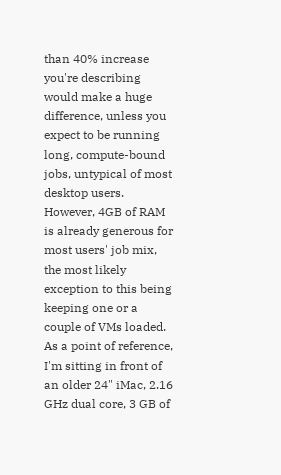than 40% increase you're describing would make a huge difference, unless you expect to be running long, compute-bound jobs, untypical of most desktop users. However, 4GB of RAM is already generous for most users' job mix, the most likely exception to this being keeping one or a couple of VMs loaded.
As a point of reference, I'm sitting in front of an older 24" iMac, 2.16 GHz dual core, 3 GB of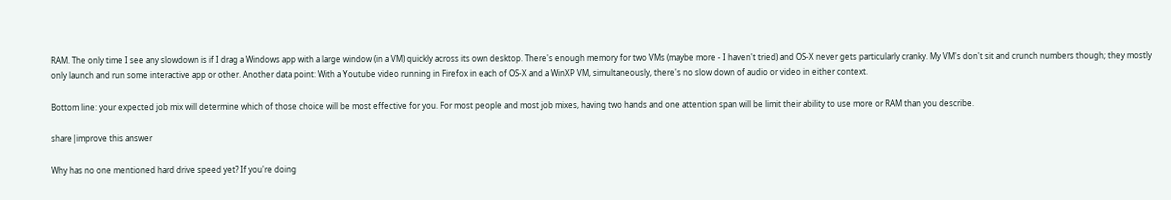RAM. The only time I see any slowdown is if I drag a Windows app with a large window (in a VM) quickly across its own desktop. There's enough memory for two VMs (maybe more - I haven't tried) and OS-X never gets particularly cranky. My VM's don't sit and crunch numbers though; they mostly only launch and run some interactive app or other. Another data point: With a Youtube video running in Firefox in each of OS-X and a WinXP VM, simultaneously, there's no slow down of audio or video in either context.

Bottom line: your expected job mix will determine which of those choice will be most effective for you. For most people and most job mixes, having two hands and one attention span will be limit their ability to use more or RAM than you describe.

share|improve this answer

Why has no one mentioned hard drive speed yet? If you're doing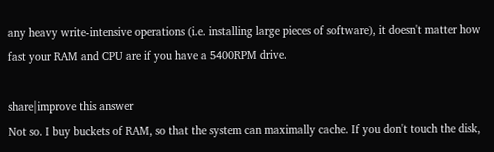any heavy write-intensive operations (i.e. installing large pieces of software), it doesn't matter how fast your RAM and CPU are if you have a 5400RPM drive.

share|improve this answer
Not so. I buy buckets of RAM, so that the system can maximally cache. If you don't touch the disk,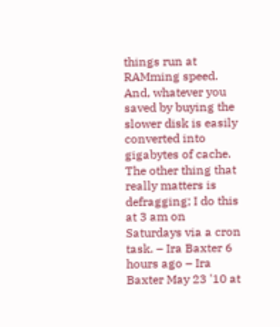things run at RAMming speed. And, whatever you saved by buying the slower disk is easily converted into gigabytes of cache. The other thing that really matters is defragging; I do this at 3 am on Saturdays via a cron task. – Ira Baxter 6 hours ago – Ira Baxter May 23 '10 at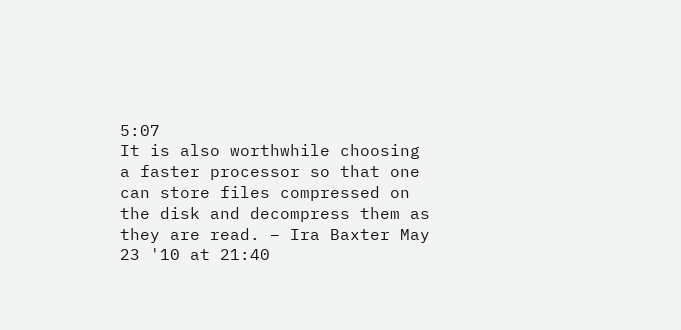5:07
It is also worthwhile choosing a faster processor so that one can store files compressed on the disk and decompress them as they are read. – Ira Baxter May 23 '10 at 21:40